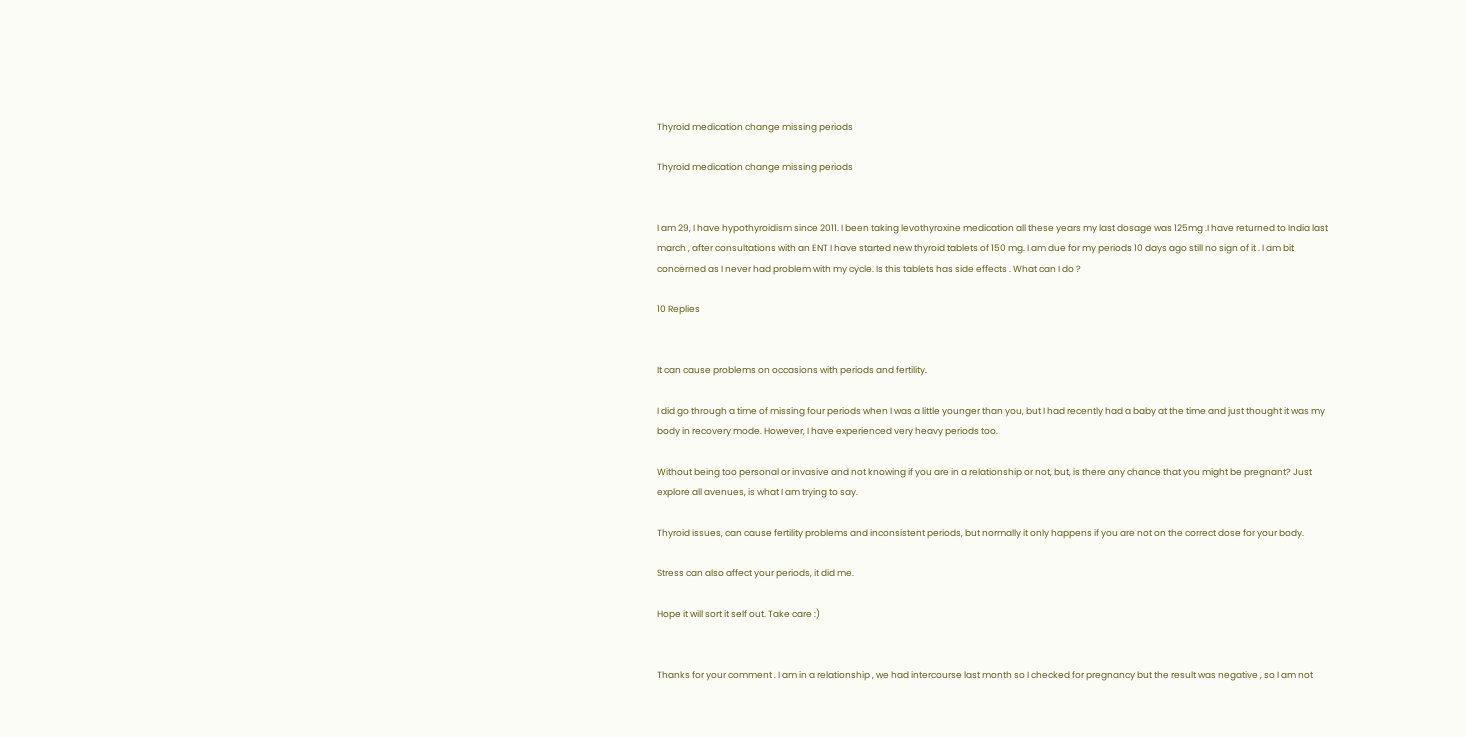Thyroid medication change missing periods

Thyroid medication change missing periods


I am 29, I have hypothyroidism since 2011. I been taking levothyroxine medication all these years my last dosage was 125mg .I have returned to India last march , after consultations with an ENT I have started new thyroid tablets of 150 mg. I am due for my periods 10 days ago still no sign of it . I am bit concerned as I never had problem with my cycle. Is this tablets has side effects . What can I do ?

10 Replies


It can cause problems on occasions with periods and fertility.

I did go through a time of missing four periods when I was a little younger than you, but I had recently had a baby at the time and just thought it was my body in recovery mode. However, I have experienced very heavy periods too.

Without being too personal or invasive and not knowing if you are in a relationship or not, but, is there any chance that you might be pregnant? Just explore all avenues, is what I am trying to say.

Thyroid issues, can cause fertility problems and inconsistent periods, but normally it only happens if you are not on the correct dose for your body.

Stress can also affect your periods, it did me.

Hope it will sort it self out. Take care :)


Thanks for your comment . I am in a relationship , we had intercourse last month so I checked for pregnancy but the result was negative , so I am not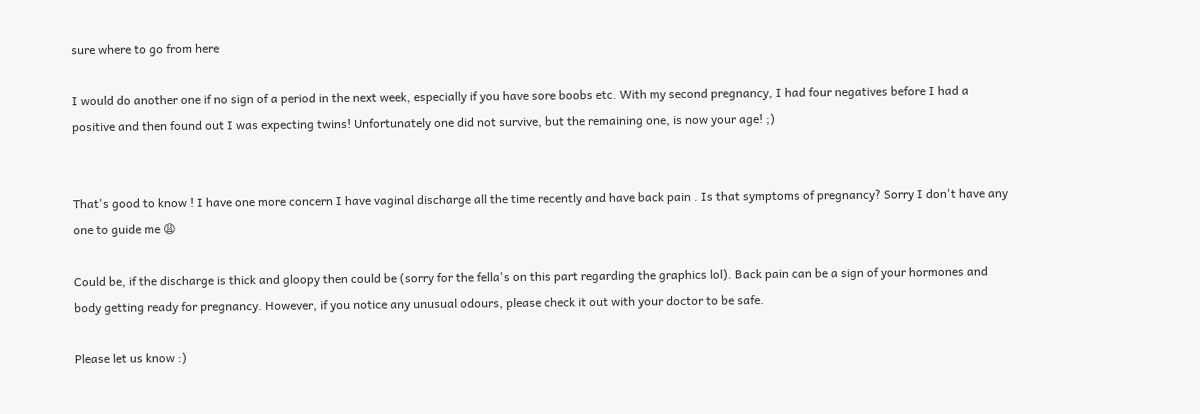sure where to go from here

I would do another one if no sign of a period in the next week, especially if you have sore boobs etc. With my second pregnancy, I had four negatives before I had a positive and then found out I was expecting twins! Unfortunately one did not survive, but the remaining one, is now your age! ;)


That's good to know ! I have one more concern I have vaginal discharge all the time recently and have back pain . Is that symptoms of pregnancy? Sorry I don't have any one to guide me 😩

Could be, if the discharge is thick and gloopy then could be (sorry for the fella's on this part regarding the graphics lol). Back pain can be a sign of your hormones and body getting ready for pregnancy. However, if you notice any unusual odours, please check it out with your doctor to be safe.

Please let us know :)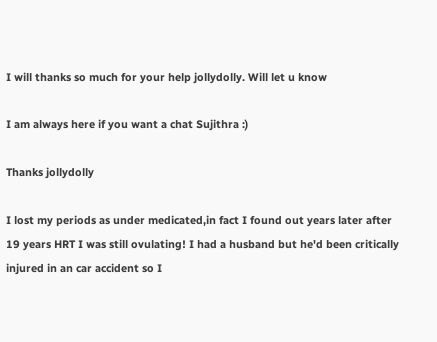I will thanks so much for your help jollydolly. Will let u know

I am always here if you want a chat Sujithra :)

Thanks jollydolly

I lost my periods as under medicated,in fact I found out years later after 19 years HRT I was still ovulating! I had a husband but he'd been critically injured in an car accident so I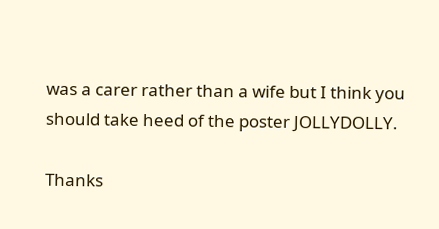was a carer rather than a wife but I think you should take heed of the poster JOLLYDOLLY.

Thanks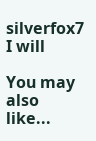silverfox7 I will

You may also like...